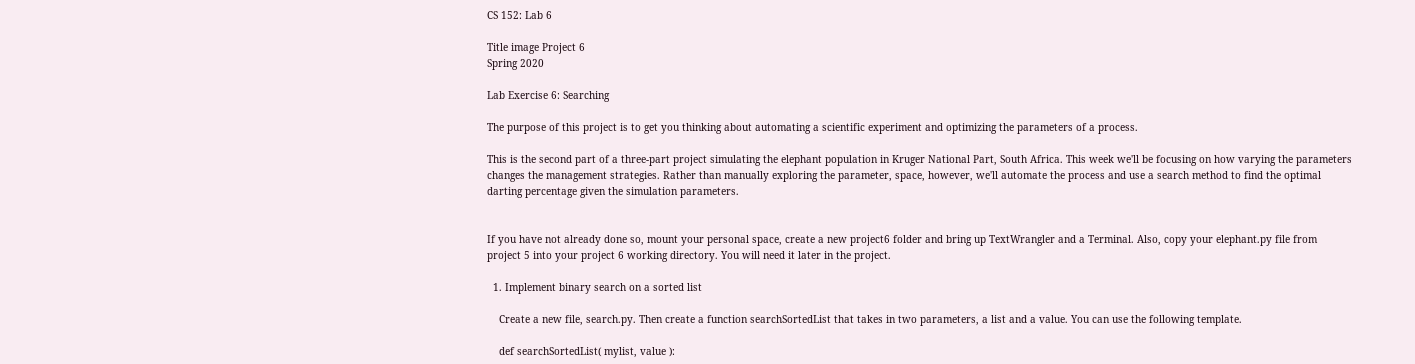CS 152: Lab 6

Title image Project 6
Spring 2020

Lab Exercise 6: Searching

The purpose of this project is to get you thinking about automating a scientific experiment and optimizing the parameters of a process.

This is the second part of a three-part project simulating the elephant population in Kruger National Part, South Africa. This week we'll be focusing on how varying the parameters changes the management strategies. Rather than manually exploring the parameter, space, however, we'll automate the process and use a search method to find the optimal darting percentage given the simulation parameters.


If you have not already done so, mount your personal space, create a new project6 folder and bring up TextWrangler and a Terminal. Also, copy your elephant.py file from project 5 into your project 6 working directory. You will need it later in the project.

  1. Implement binary search on a sorted list

    Create a new file, search.py. Then create a function searchSortedList that takes in two parameters, a list and a value. You can use the following template.

    def searchSortedList( mylist, value ):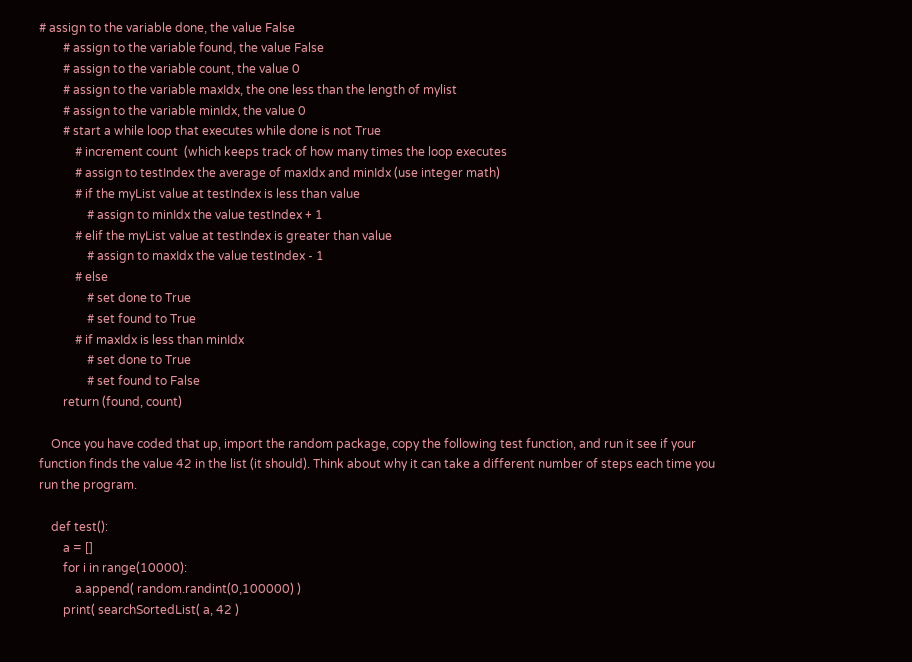# assign to the variable done, the value False
        # assign to the variable found, the value False
        # assign to the variable count, the value 0
        # assign to the variable maxIdx, the one less than the length of mylist
        # assign to the variable minIdx, the value 0
        # start a while loop that executes while done is not True
            # increment count  (which keeps track of how many times the loop executes
            # assign to testIndex the average of maxIdx and minIdx (use integer math)
            # if the myList value at testIndex is less than value
                # assign to minIdx the value testIndex + 1
            # elif the myList value at testIndex is greater than value
                # assign to maxIdx the value testIndex - 1
            # else
                # set done to True
                # set found to True
            # if maxIdx is less than minIdx
                # set done to True
                # set found to False
        return (found, count)

    Once you have coded that up, import the random package, copy the following test function, and run it see if your function finds the value 42 in the list (it should). Think about why it can take a different number of steps each time you run the program.

    def test():
        a = []
        for i in range(10000):
            a.append( random.randint(0,100000) )
        print( searchSortedList( a, 42 )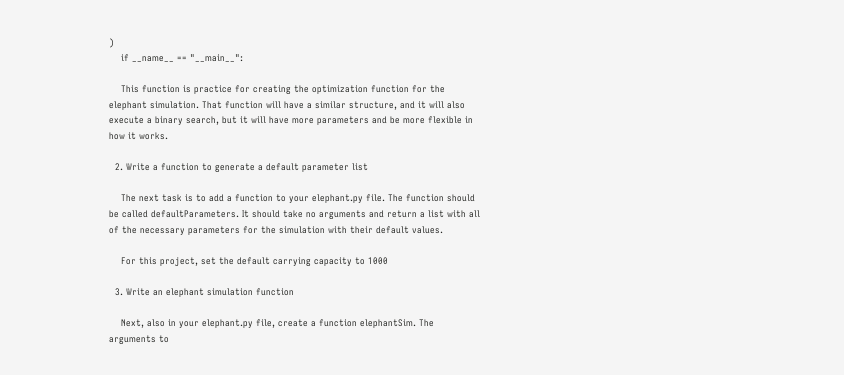)
    if __name__ == "__main__":

    This function is practice for creating the optimization function for the elephant simulation. That function will have a similar structure, and it will also execute a binary search, but it will have more parameters and be more flexible in how it works.

  2. Write a function to generate a default parameter list

    The next task is to add a function to your elephant.py file. The function should be called defaultParameters. It should take no arguments and return a list with all of the necessary parameters for the simulation with their default values.

    For this project, set the default carrying capacity to 1000

  3. Write an elephant simulation function

    Next, also in your elephant.py file, create a function elephantSim. The arguments to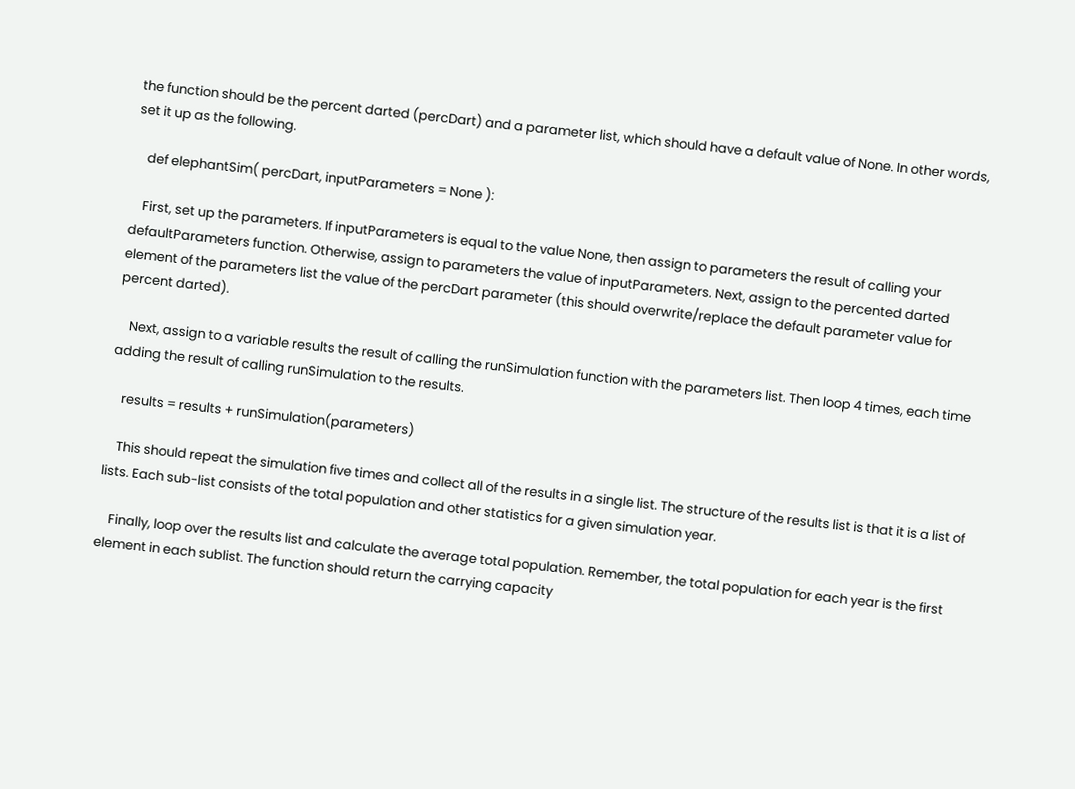the function should be the percent darted (percDart) and a parameter list, which should have a default value of None. In other words, set it up as the following.

    def elephantSim( percDart, inputParameters = None ):

    First, set up the parameters. If inputParameters is equal to the value None, then assign to parameters the result of calling your defaultParameters function. Otherwise, assign to parameters the value of inputParameters. Next, assign to the percented darted element of the parameters list the value of the percDart parameter (this should overwrite/replace the default parameter value for percent darted).

    Next, assign to a variable results the result of calling the runSimulation function with the parameters list. Then loop 4 times, each time adding the result of calling runSimulation to the results.

    results = results + runSimulation(parameters)

    This should repeat the simulation five times and collect all of the results in a single list. The structure of the results list is that it is a list of lists. Each sub-list consists of the total population and other statistics for a given simulation year.

    Finally, loop over the results list and calculate the average total population. Remember, the total population for each year is the first element in each sublist. The function should return the carrying capacity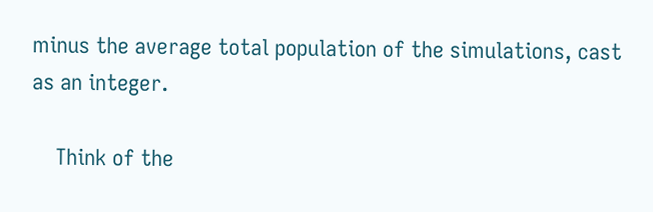minus the average total population of the simulations, cast as an integer.

    Think of the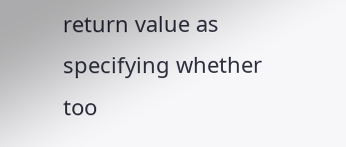return value as specifying whether too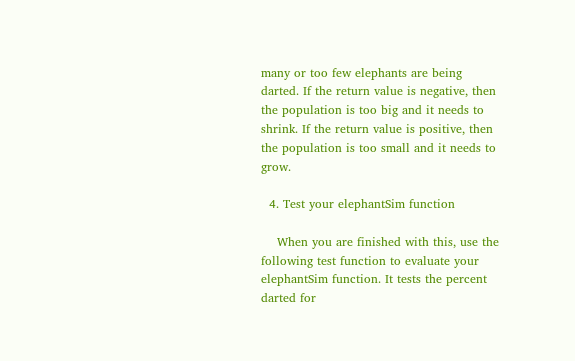many or too few elephants are being darted. If the return value is negative, then the population is too big and it needs to shrink. If the return value is positive, then the population is too small and it needs to grow.

  4. Test your elephantSim function

    When you are finished with this, use the following test function to evaluate your elephantSim function. It tests the percent darted for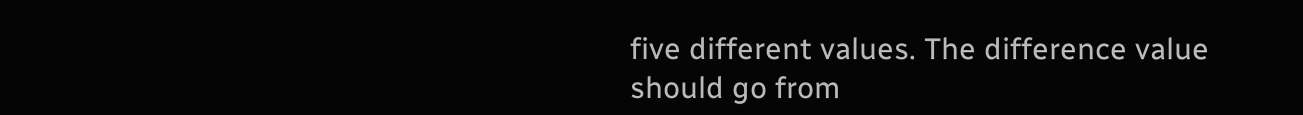five different values. The difference value should go from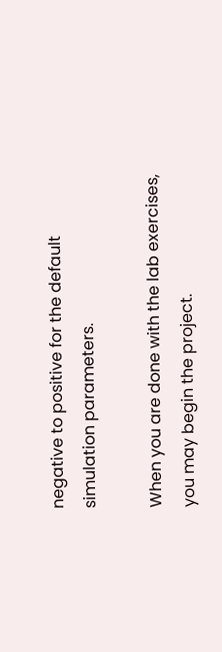negative to positive for the default simulation parameters.

When you are done with the lab exercises, you may begin the project.